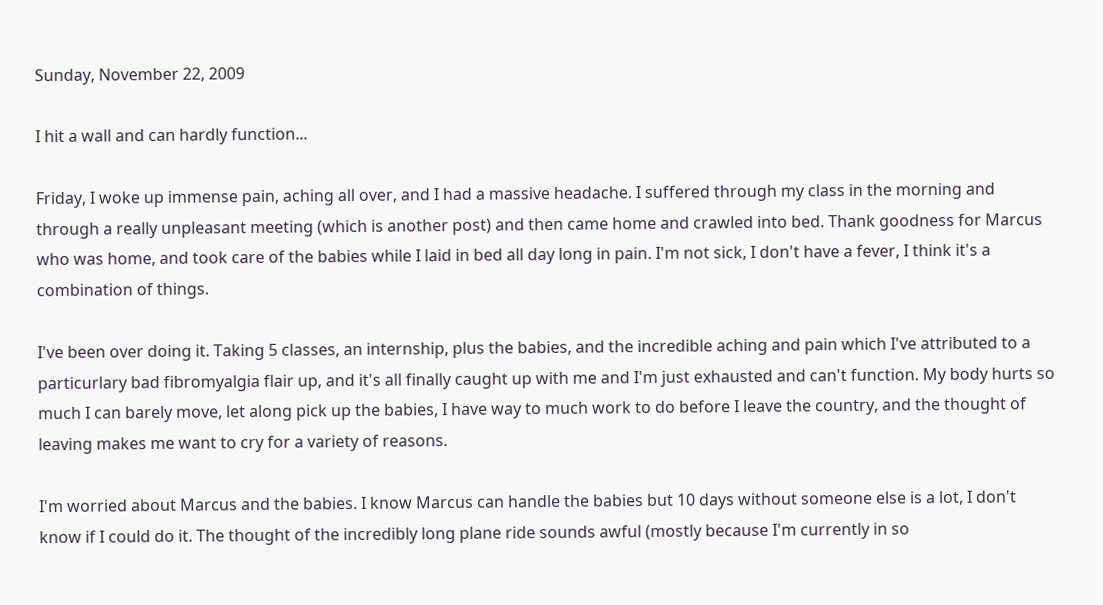Sunday, November 22, 2009

I hit a wall and can hardly function...

Friday, I woke up immense pain, aching all over, and I had a massive headache. I suffered through my class in the morning and through a really unpleasant meeting (which is another post) and then came home and crawled into bed. Thank goodness for Marcus who was home, and took care of the babies while I laid in bed all day long in pain. I'm not sick, I don't have a fever, I think it's a combination of things.

I've been over doing it. Taking 5 classes, an internship, plus the babies, and the incredible aching and pain which I've attributed to a particurlary bad fibromyalgia flair up, and it's all finally caught up with me and I'm just exhausted and can't function. My body hurts so much I can barely move, let along pick up the babies, I have way to much work to do before I leave the country, and the thought of leaving makes me want to cry for a variety of reasons.

I'm worried about Marcus and the babies. I know Marcus can handle the babies but 10 days without someone else is a lot, I don't know if I could do it. The thought of the incredibly long plane ride sounds awful (mostly because I'm currently in so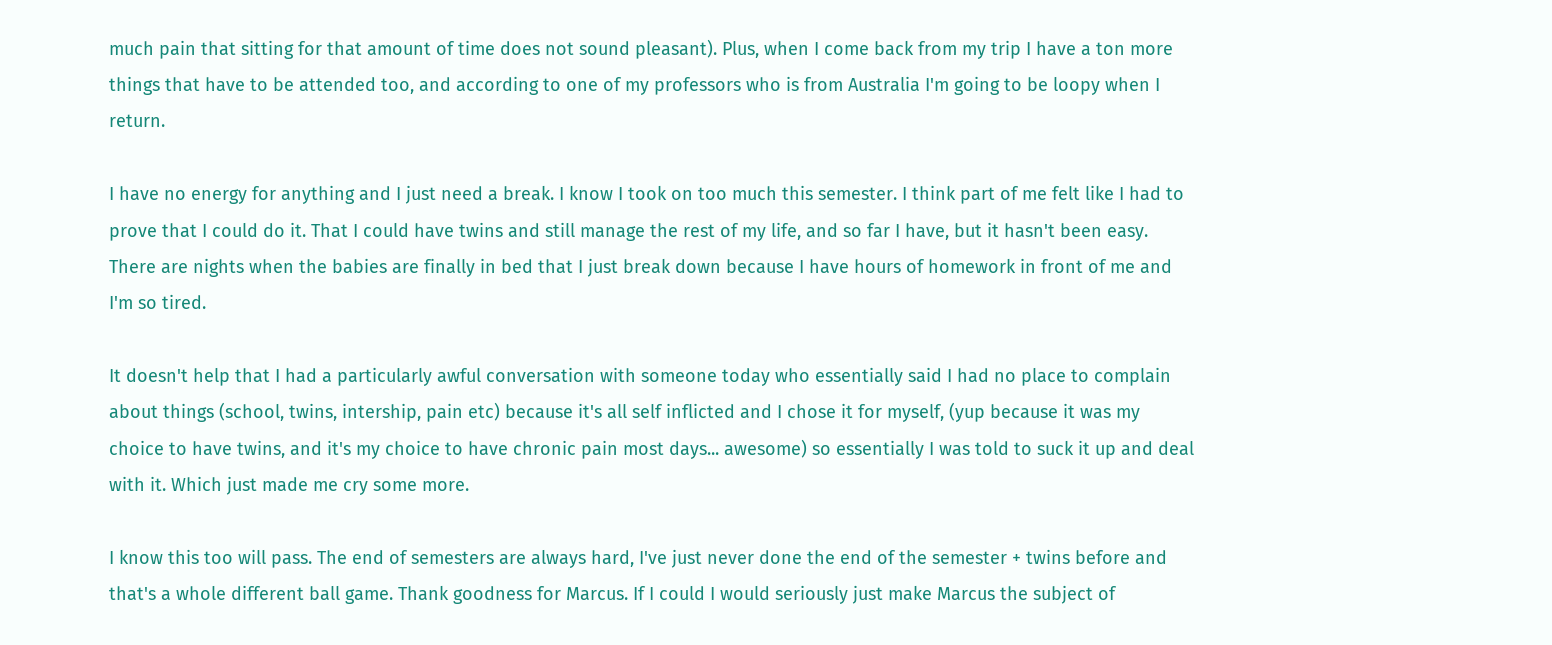much pain that sitting for that amount of time does not sound pleasant). Plus, when I come back from my trip I have a ton more things that have to be attended too, and according to one of my professors who is from Australia I'm going to be loopy when I return.

I have no energy for anything and I just need a break. I know I took on too much this semester. I think part of me felt like I had to prove that I could do it. That I could have twins and still manage the rest of my life, and so far I have, but it hasn't been easy. There are nights when the babies are finally in bed that I just break down because I have hours of homework in front of me and I'm so tired.

It doesn't help that I had a particularly awful conversation with someone today who essentially said I had no place to complain about things (school, twins, intership, pain etc) because it's all self inflicted and I chose it for myself, (yup because it was my choice to have twins, and it's my choice to have chronic pain most days... awesome) so essentially I was told to suck it up and deal with it. Which just made me cry some more.

I know this too will pass. The end of semesters are always hard, I've just never done the end of the semester + twins before and that's a whole different ball game. Thank goodness for Marcus. If I could I would seriously just make Marcus the subject of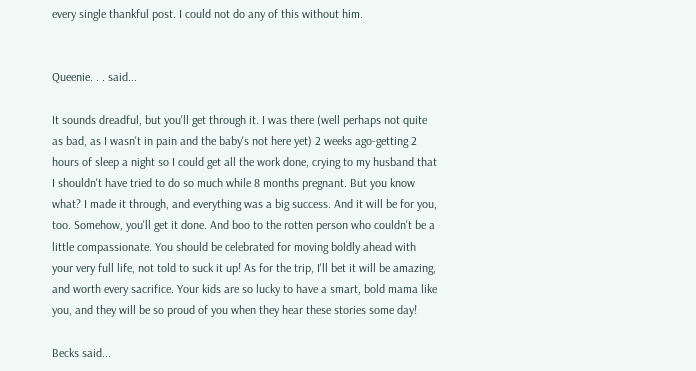every single thankful post. I could not do any of this without him.


Queenie. . . said...

It sounds dreadful, but you'll get through it. I was there (well perhaps not quite as bad, as I wasn't in pain and the baby's not here yet) 2 weeks ago-getting 2 hours of sleep a night so I could get all the work done, crying to my husband that I shouldn't have tried to do so much while 8 months pregnant. But you know what? I made it through, and everything was a big success. And it will be for you, too. Somehow, you'll get it done. And boo to the rotten person who couldn't be a little compassionate. You should be celebrated for moving boldly ahead with your very full life, not told to suck it up! As for the trip, I'll bet it will be amazing, and worth every sacrifice. Your kids are so lucky to have a smart, bold mama like you, and they will be so proud of you when they hear these stories some day!

Becks said...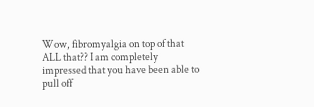Wow, fibromyalgia on top of that ALL that?? I am completely impressed that you have been able to pull off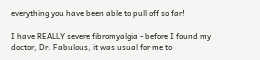everything you have been able to pull off so far!

I have REALLY severe fibromyalgia - before I found my doctor, Dr. Fabulous, it was usual for me to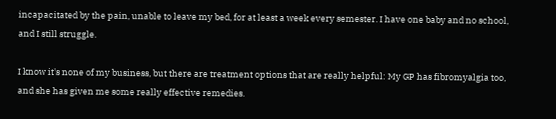incapacitated by the pain, unable to leave my bed, for at least a week every semester. I have one baby and no school, and I still struggle.

I know it's none of my business, but there are treatment options that are really helpful: My GP has fibromyalgia too, and she has given me some really effective remedies.